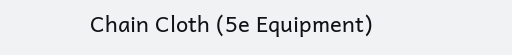Chain Cloth (5e Equipment)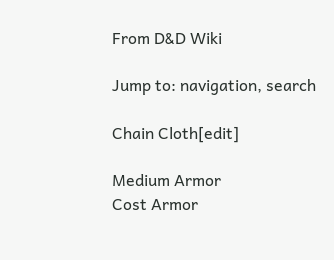From D&D Wiki

Jump to: navigation, search

Chain Cloth[edit]

Medium Armor
Cost Armor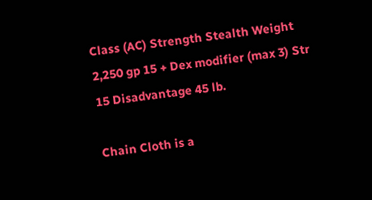Class (AC) Strength Stealth Weight
2,250 gp 15 + Dex modifier (max 3) Str 15 Disadvantage 45 lb.

Chain Cloth is a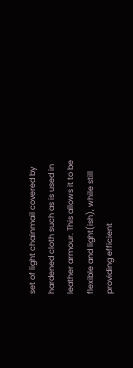set of light chainmail covered by hardened cloth such as is used in leather armour. This allows it to be flexible and light(ish), while still providing efficient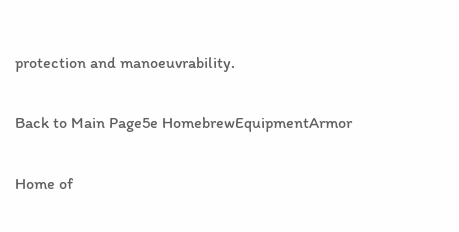protection and manoeuvrability.

Back to Main Page5e HomebrewEquipmentArmor

Home of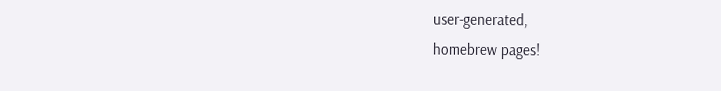user-generated,
homebrew pages!